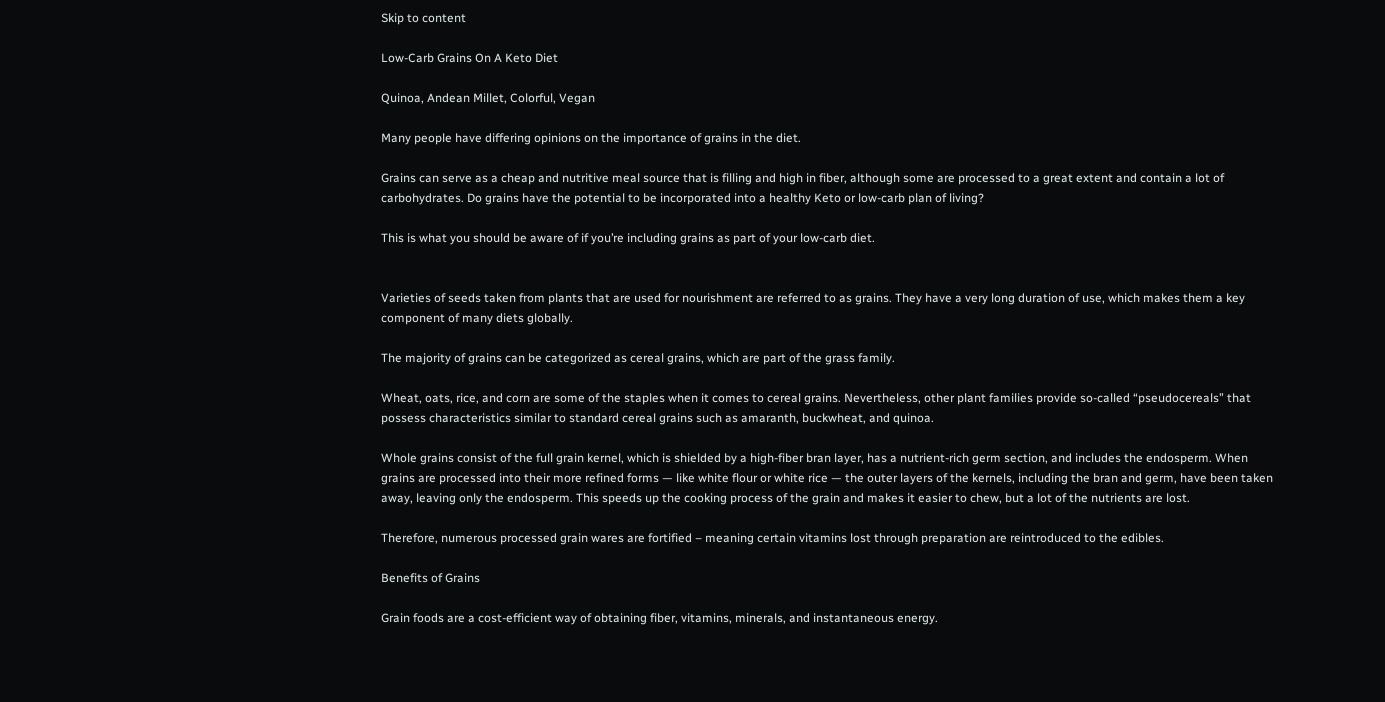Skip to content

Low-Carb Grains On A Keto Diet

Quinoa, Andean Millet, Colorful, Vegan

Many people have differing opinions on the importance of grains in the diet.

Grains can serve as a cheap and nutritive meal source that is filling and high in fiber, although some are processed to a great extent and contain a lot of carbohydrates. Do grains have the potential to be incorporated into a healthy Keto or low-carb plan of living?

This is what you should be aware of if you’re including grains as part of your low-carb diet.


Varieties of seeds taken from plants that are used for nourishment are referred to as grains. They have a very long duration of use, which makes them a key component of many diets globally.

The majority of grains can be categorized as cereal grains, which are part of the grass family.

Wheat, oats, rice, and corn are some of the staples when it comes to cereal grains. Nevertheless, other plant families provide so-called “pseudocereals” that possess characteristics similar to standard cereal grains such as amaranth, buckwheat, and quinoa.

Whole grains consist of the full grain kernel, which is shielded by a high-fiber bran layer, has a nutrient-rich germ section, and includes the endosperm. When grains are processed into their more refined forms — like white flour or white rice — the outer layers of the kernels, including the bran and germ, have been taken away, leaving only the endosperm. This speeds up the cooking process of the grain and makes it easier to chew, but a lot of the nutrients are lost.

Therefore, numerous processed grain wares are fortified – meaning certain vitamins lost through preparation are reintroduced to the edibles.

Benefits of Grains

Grain foods are a cost-efficient way of obtaining fiber, vitamins, minerals, and instantaneous energy.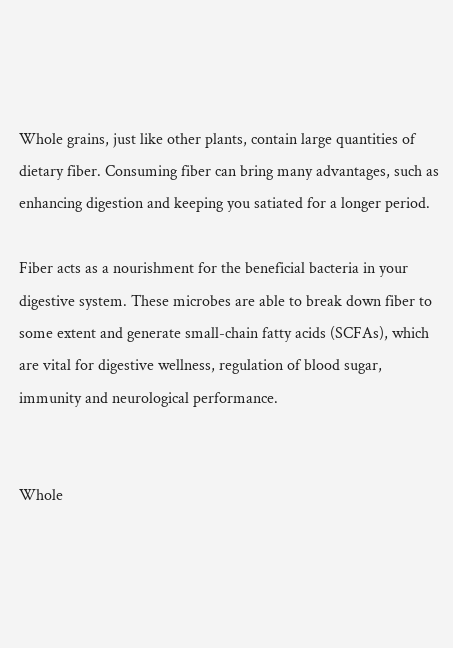Whole grains, just like other plants, contain large quantities of dietary fiber. Consuming fiber can bring many advantages, such as enhancing digestion and keeping you satiated for a longer period.

Fiber acts as a nourishment for the beneficial bacteria in your digestive system. These microbes are able to break down fiber to some extent and generate small-chain fatty acids (SCFAs), which are vital for digestive wellness, regulation of blood sugar, immunity and neurological performance.


Whole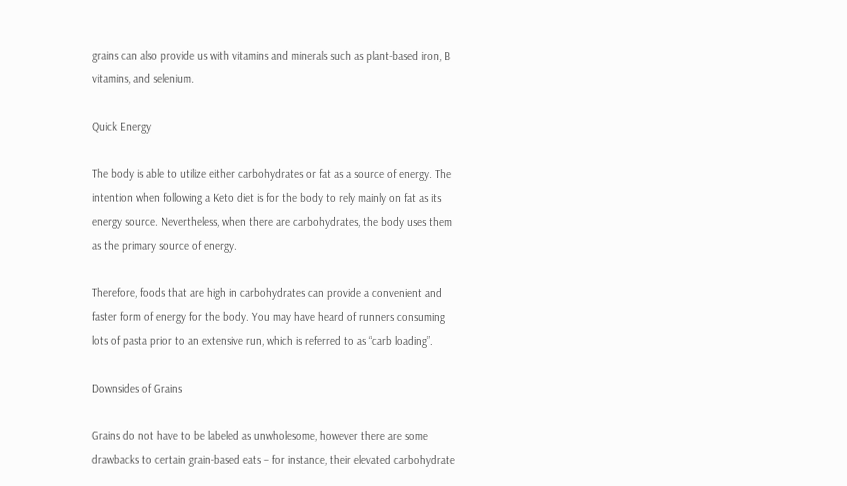grains can also provide us with vitamins and minerals such as plant-based iron, B vitamins, and selenium.

Quick Energy

The body is able to utilize either carbohydrates or fat as a source of energy. The intention when following a Keto diet is for the body to rely mainly on fat as its energy source. Nevertheless, when there are carbohydrates, the body uses them as the primary source of energy.

Therefore, foods that are high in carbohydrates can provide a convenient and faster form of energy for the body. You may have heard of runners consuming lots of pasta prior to an extensive run, which is referred to as “carb loading”.

Downsides of Grains

Grains do not have to be labeled as unwholesome, however there are some drawbacks to certain grain-based eats – for instance, their elevated carbohydrate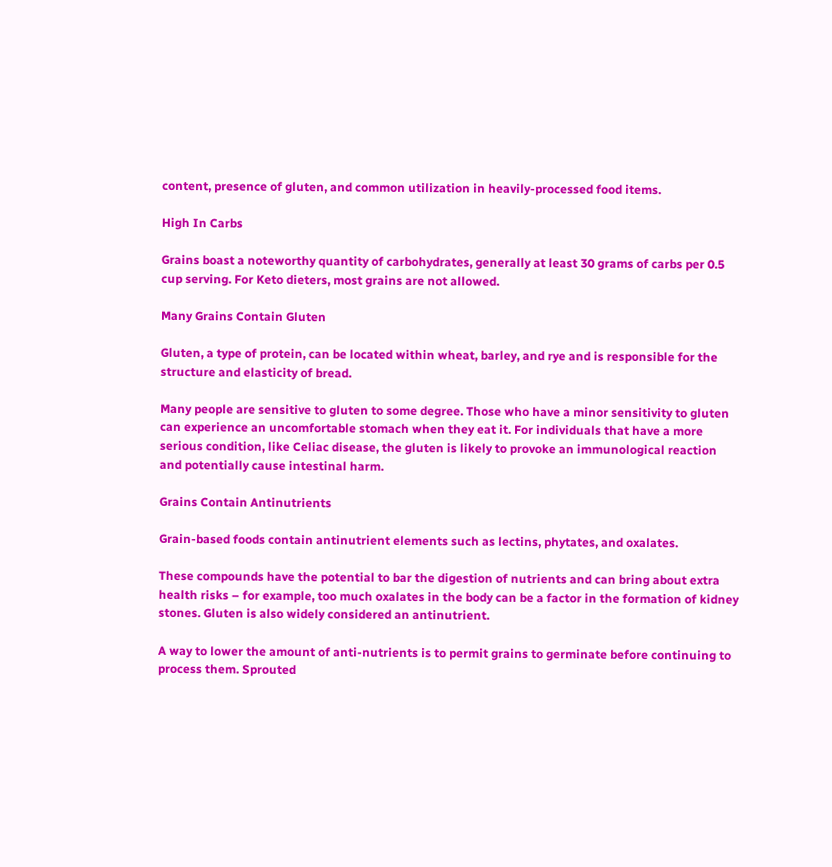content, presence of gluten, and common utilization in heavily-processed food items.

High In Carbs

Grains boast a noteworthy quantity of carbohydrates, generally at least 30 grams of carbs per 0.5 cup serving. For Keto dieters, most grains are not allowed.

Many Grains Contain Gluten

Gluten, a type of protein, can be located within wheat, barley, and rye and is responsible for the structure and elasticity of bread.

Many people are sensitive to gluten to some degree. Those who have a minor sensitivity to gluten can experience an uncomfortable stomach when they eat it. For individuals that have a more serious condition, like Celiac disease, the gluten is likely to provoke an immunological reaction and potentially cause intestinal harm.

Grains Contain Antinutrients

Grain-based foods contain antinutrient elements such as lectins, phytates, and oxalates.

These compounds have the potential to bar the digestion of nutrients and can bring about extra health risks – for example, too much oxalates in the body can be a factor in the formation of kidney stones. Gluten is also widely considered an antinutrient.

A way to lower the amount of anti-nutrients is to permit grains to germinate before continuing to process them. Sprouted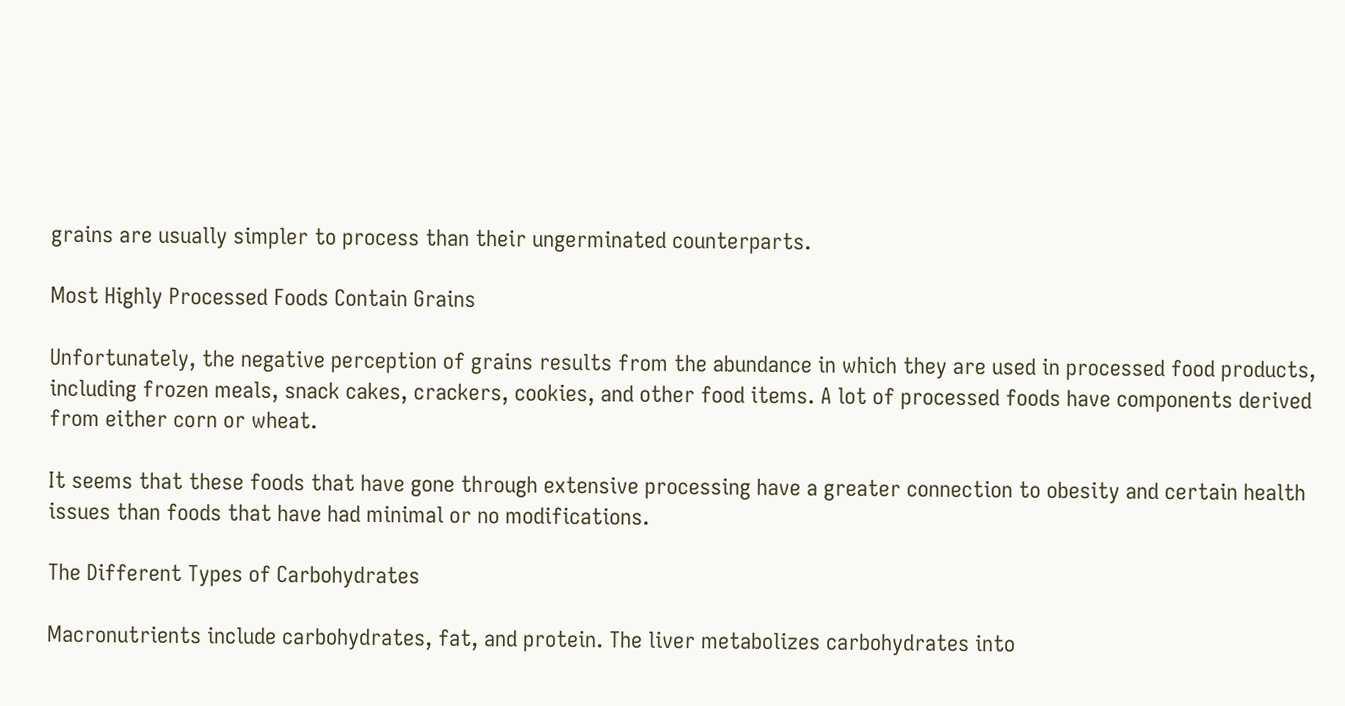grains are usually simpler to process than their ungerminated counterparts.

Most Highly Processed Foods Contain Grains

Unfortunately, the negative perception of grains results from the abundance in which they are used in processed food products, including frozen meals, snack cakes, crackers, cookies, and other food items. A lot of processed foods have components derived from either corn or wheat.

It seems that these foods that have gone through extensive processing have a greater connection to obesity and certain health issues than foods that have had minimal or no modifications.

The Different Types of Carbohydrates

Macronutrients include carbohydrates, fat, and protein. The liver metabolizes carbohydrates into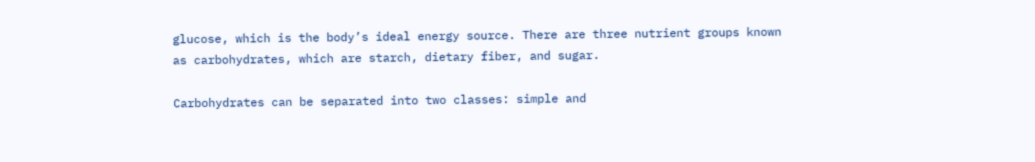glucose, which is the body’s ideal energy source. There are three nutrient groups known as carbohydrates, which are starch, dietary fiber, and sugar.

Carbohydrates can be separated into two classes: simple and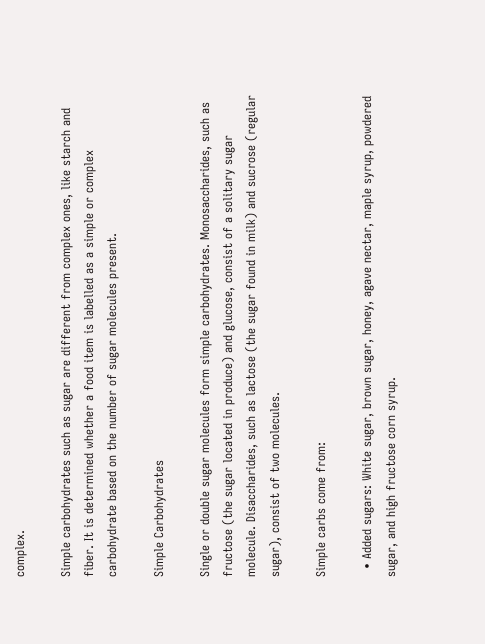complex.

Simple carbohydrates such as sugar are different from complex ones, like starch and fiber. It is determined whether a food item is labelled as a simple or complex carbohydrate based on the number of sugar molecules present.

Simple Carbohydrates

Single or double sugar molecules form simple carbohydrates. Monosaccharides, such as fructose (the sugar located in produce) and glucose, consist of a solitary sugar molecule. Disaccharides, such as lactose (the sugar found in milk) and sucrose (regular sugar), consist of two molecules.

Simple carbs come from:

  • Added sugars: White sugar, brown sugar, honey, agave nectar, maple syrup, powdered sugar, and high fructose corn syrup.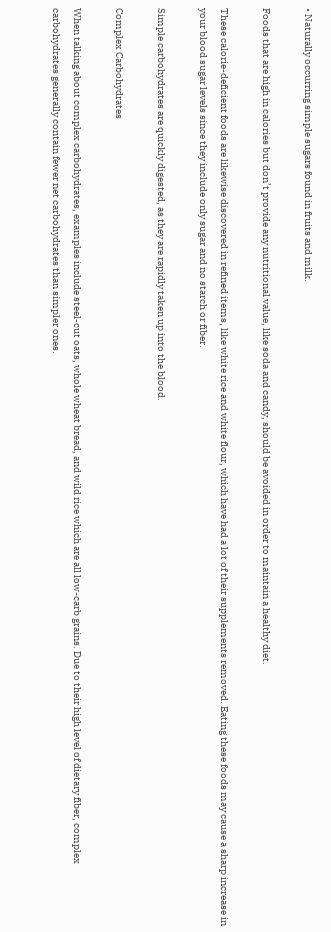• Naturally occurring simple sugars found in fruits and milk.

Foods that are high in calories but don’t provide any nutritional value, like soda and candy, should be avoided in order to maintain a healthy diet.

These calorie-deficient foods are likewise discovered in refined items, like white rice and white flour, which have had a lot of their supplements removed. Eating these foods may cause a sharp increase in your blood sugar levels since they include only sugar and no starch or fiber.

Simple carbohydrates are quickly digested, as they are rapidly taken up into the blood.

Complex Carbohydrates

When talking about complex carbohydrates, examples include steel-cut oats, whole wheat bread, and wild rice which are all low-carb grains. Due to their high level of dietary fiber, complex carbohydrates generally contain fewer net carbohydrates than simpler ones.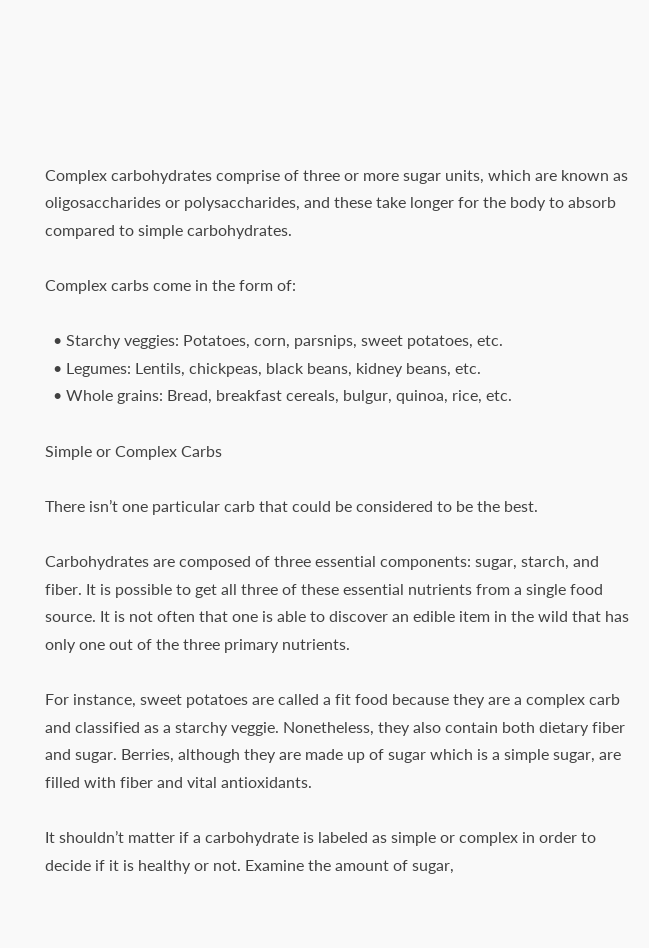Complex carbohydrates comprise of three or more sugar units, which are known as oligosaccharides or polysaccharides, and these take longer for the body to absorb compared to simple carbohydrates.

Complex carbs come in the form of:

  • Starchy veggies: Potatoes, corn, parsnips, sweet potatoes, etc.
  • Legumes: Lentils, chickpeas, black beans, kidney beans, etc.
  • Whole grains: Bread, breakfast cereals, bulgur, quinoa, rice, etc.

Simple or Complex Carbs

There isn’t one particular carb that could be considered to be the best.

Carbohydrates are composed of three essential components: sugar, starch, and fiber. It is possible to get all three of these essential nutrients from a single food source. It is not often that one is able to discover an edible item in the wild that has only one out of the three primary nutrients.

For instance, sweet potatoes are called a fit food because they are a complex carb and classified as a starchy veggie. Nonetheless, they also contain both dietary fiber and sugar. Berries, although they are made up of sugar which is a simple sugar, are filled with fiber and vital antioxidants.

It shouldn’t matter if a carbohydrate is labeled as simple or complex in order to decide if it is healthy or not. Examine the amount of sugar,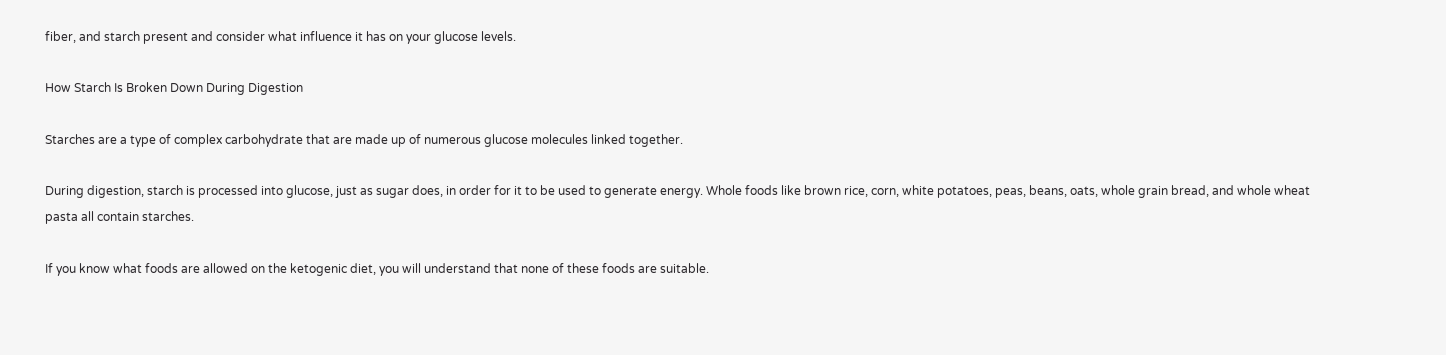fiber, and starch present and consider what influence it has on your glucose levels.

How Starch Is Broken Down During Digestion

Starches are a type of complex carbohydrate that are made up of numerous glucose molecules linked together.

During digestion, starch is processed into glucose, just as sugar does, in order for it to be used to generate energy. Whole foods like brown rice, corn, white potatoes, peas, beans, oats, whole grain bread, and whole wheat pasta all contain starches.

If you know what foods are allowed on the ketogenic diet, you will understand that none of these foods are suitable.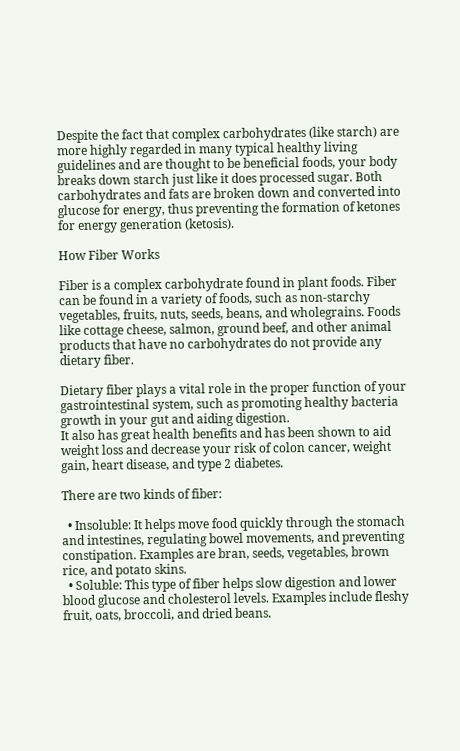Despite the fact that complex carbohydrates (like starch) are more highly regarded in many typical healthy living guidelines and are thought to be beneficial foods, your body breaks down starch just like it does processed sugar. Both carbohydrates and fats are broken down and converted into glucose for energy, thus preventing the formation of ketones for energy generation (ketosis).

How Fiber Works

Fiber is a complex carbohydrate found in plant foods. Fiber can be found in a variety of foods, such as non-starchy vegetables, fruits, nuts, seeds, beans, and wholegrains. Foods like cottage cheese, salmon, ground beef, and other animal products that have no carbohydrates do not provide any dietary fiber.

Dietary fiber plays a vital role in the proper function of your gastrointestinal system, such as promoting healthy bacteria growth in your gut and aiding digestion.
It also has great health benefits and has been shown to aid weight loss and decrease your risk of colon cancer, weight gain, heart disease, and type 2 diabetes.

There are two kinds of fiber:

  • Insoluble: It helps move food quickly through the stomach and intestines, regulating bowel movements, and preventing constipation. Examples are bran, seeds, vegetables, brown rice, and potato skins.
  • Soluble: This type of fiber helps slow digestion and lower blood glucose and cholesterol levels. Examples include fleshy fruit, oats, broccoli, and dried beans.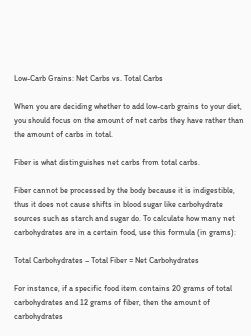Low-Carb Grains: Net Carbs vs. Total Carbs

When you are deciding whether to add low-carb grains to your diet, you should focus on the amount of net carbs they have rather than the amount of carbs in total.

Fiber is what distinguishes net carbs from total carbs.

Fiber cannot be processed by the body because it is indigestible, thus it does not cause shifts in blood sugar like carbohydrate sources such as starch and sugar do. To calculate how many net carbohydrates are in a certain food, use this formula (in grams):

Total Carbohydrates – Total Fiber = Net Carbohydrates

For instance, if a specific food item contains 20 grams of total carbohydrates and 12 grams of fiber, then the amount of carbohydrates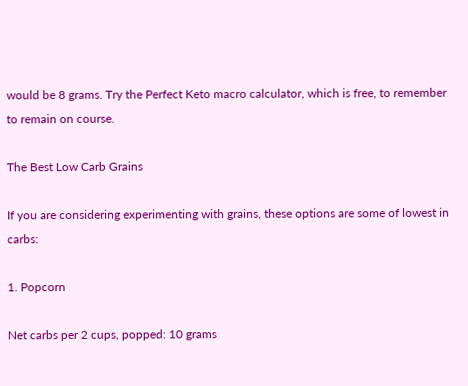would be 8 grams. Try the Perfect Keto macro calculator, which is free, to remember to remain on course.

The Best Low Carb Grains

If you are considering experimenting with grains, these options are some of lowest in carbs:

1. Popcorn

Net carbs per 2 cups, popped: 10 grams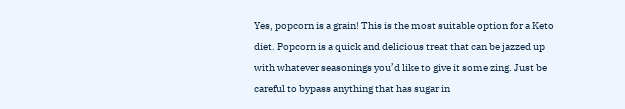Yes, popcorn is a grain! This is the most suitable option for a Keto diet. Popcorn is a quick and delicious treat that can be jazzed up with whatever seasonings you’d like to give it some zing. Just be careful to bypass anything that has sugar in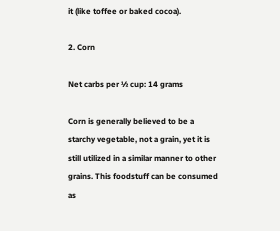it (like toffee or baked cocoa).

2. Corn

Net carbs per ½ cup: 14 grams

Corn is generally believed to be a starchy vegetable, not a grain, yet it is still utilized in a similar manner to other grains. This foodstuff can be consumed as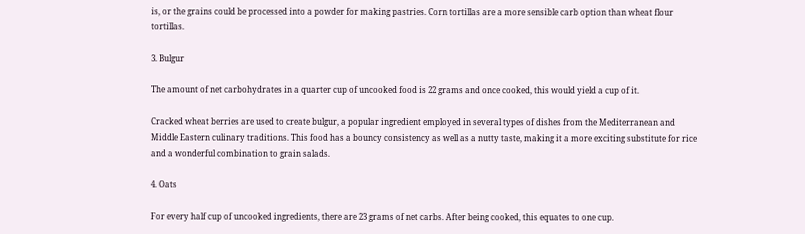is, or the grains could be processed into a powder for making pastries. Corn tortillas are a more sensible carb option than wheat flour tortillas.

3. Bulgur

The amount of net carbohydrates in a quarter cup of uncooked food is 22 grams and once cooked, this would yield a cup of it.

Cracked wheat berries are used to create bulgur, a popular ingredient employed in several types of dishes from the Mediterranean and Middle Eastern culinary traditions. This food has a bouncy consistency as well as a nutty taste, making it a more exciting substitute for rice and a wonderful combination to grain salads.

4. Oats

For every half cup of uncooked ingredients, there are 23 grams of net carbs. After being cooked, this equates to one cup.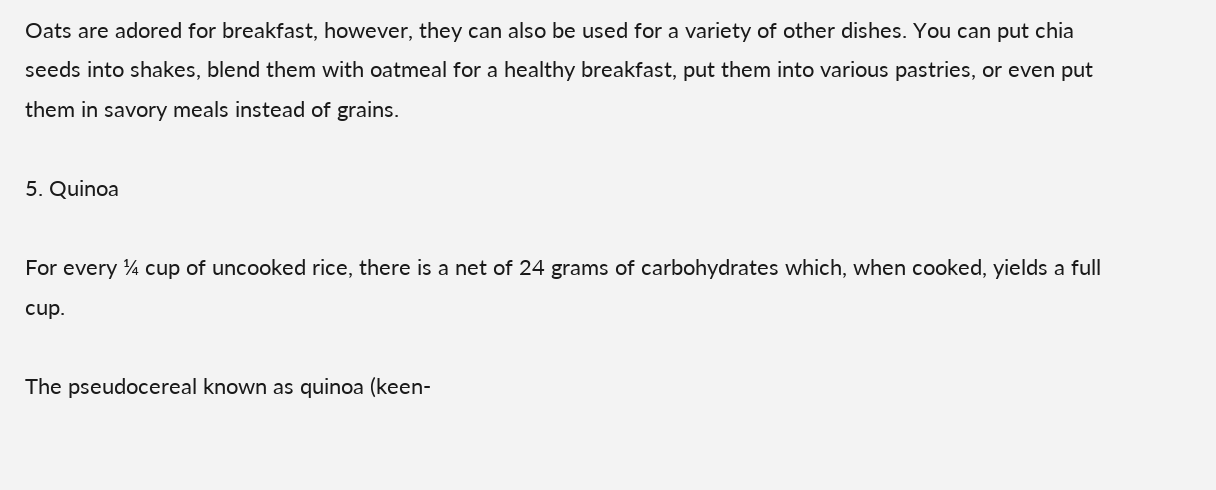Oats are adored for breakfast, however, they can also be used for a variety of other dishes. You can put chia seeds into shakes, blend them with oatmeal for a healthy breakfast, put them into various pastries, or even put them in savory meals instead of grains.

5. Quinoa

For every ¼ cup of uncooked rice, there is a net of 24 grams of carbohydrates which, when cooked, yields a full cup.

The pseudocereal known as quinoa (keen-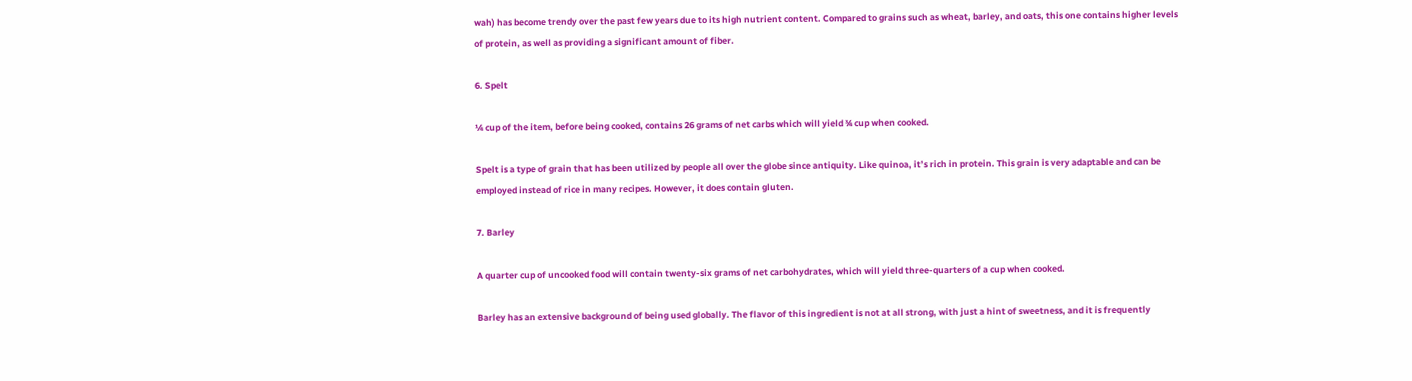wah) has become trendy over the past few years due to its high nutrient content. Compared to grains such as wheat, barley, and oats, this one contains higher levels of protein, as well as providing a significant amount of fiber.

6. Spelt

¼ cup of the item, before being cooked, contains 26 grams of net carbs which will yield ¾ cup when cooked.

Spelt is a type of grain that has been utilized by people all over the globe since antiquity. Like quinoa, it’s rich in protein. This grain is very adaptable and can be employed instead of rice in many recipes. However, it does contain gluten.

7. Barley

A quarter cup of uncooked food will contain twenty-six grams of net carbohydrates, which will yield three-quarters of a cup when cooked.

Barley has an extensive background of being used globally. The flavor of this ingredient is not at all strong, with just a hint of sweetness, and it is frequently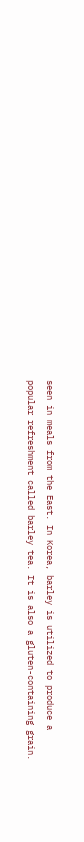seen in meals from the East. In Korea, barley is utilized to produce a popular refreshment called barley tea. It is also a gluten-containing grain.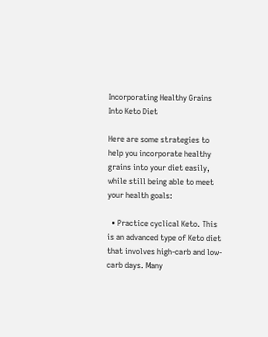Incorporating Healthy Grains Into Keto Diet

Here are some strategies to help you incorporate healthy grains into your diet easily, while still being able to meet your health goals:

  • Practice cyclical Keto. This is an advanced type of Keto diet that involves high-carb and low-carb days. Many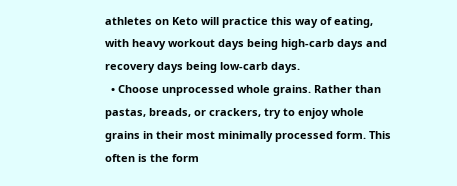athletes on Keto will practice this way of eating, with heavy workout days being high-carb days and recovery days being low-carb days.
  • Choose unprocessed whole grains. Rather than pastas, breads, or crackers, try to enjoy whole grains in their most minimally processed form. This often is the form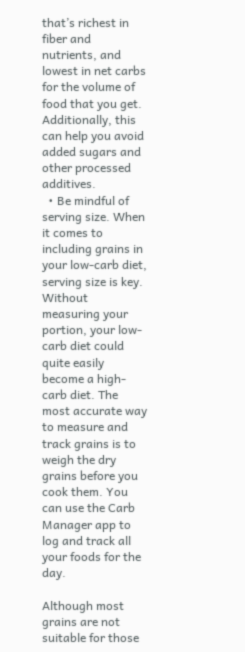that’s richest in fiber and nutrients, and lowest in net carbs for the volume of food that you get. Additionally, this can help you avoid added sugars and other processed additives.
  • Be mindful of serving size. When it comes to including grains in your low-carb diet, serving size is key. Without measuring your portion, your low-carb diet could quite easily become a high-carb diet. The most accurate way to measure and track grains is to weigh the dry grains before you cook them. You can use the Carb Manager app to log and track all your foods for the day.

Although most grains are not suitable for those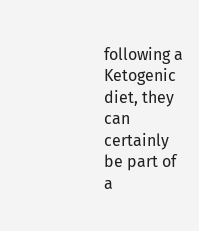following a Ketogenic diet, they can certainly be part of a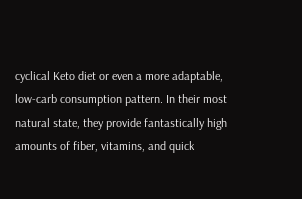cyclical Keto diet or even a more adaptable, low-carb consumption pattern. In their most natural state, they provide fantastically high amounts of fiber, vitamins, and quick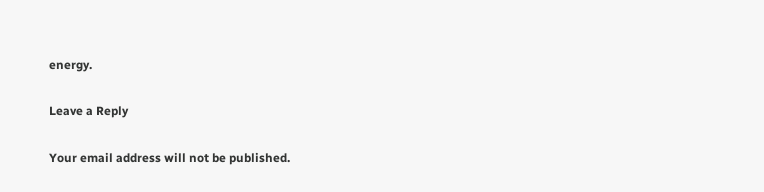energy.

Leave a Reply

Your email address will not be published.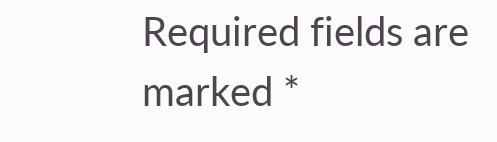Required fields are marked *